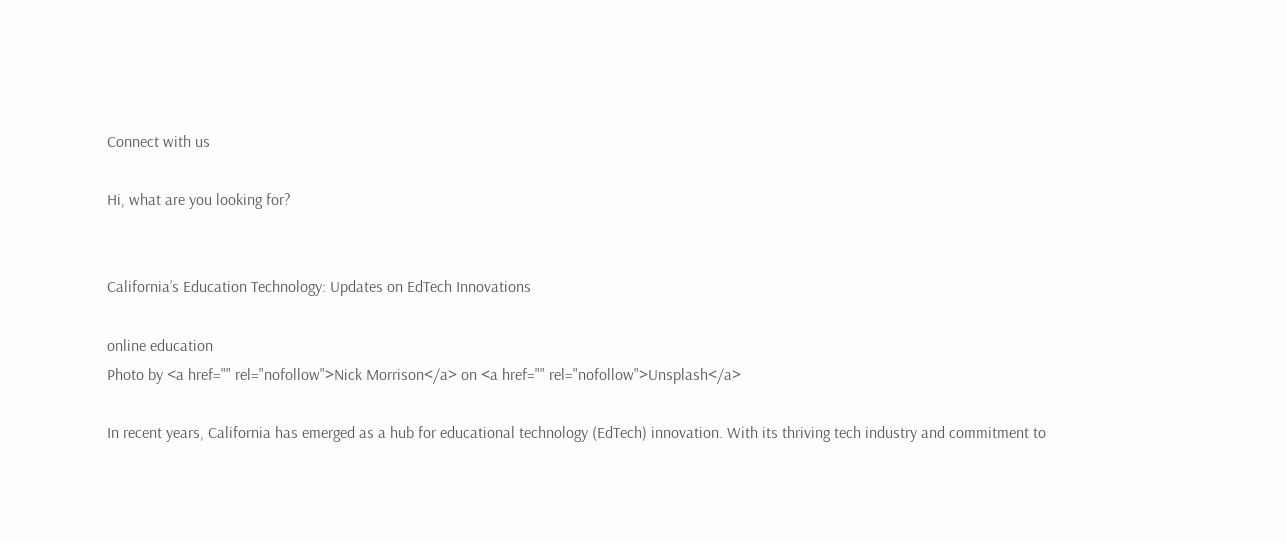Connect with us

Hi, what are you looking for?


California’s Education Technology: Updates on EdTech Innovations

online education
Photo by <a href="" rel="nofollow">Nick Morrison</a> on <a href="" rel="nofollow">Unsplash</a>

In recent years, California has emerged as a hub for educational technology (EdTech) innovation. With its thriving tech industry and commitment to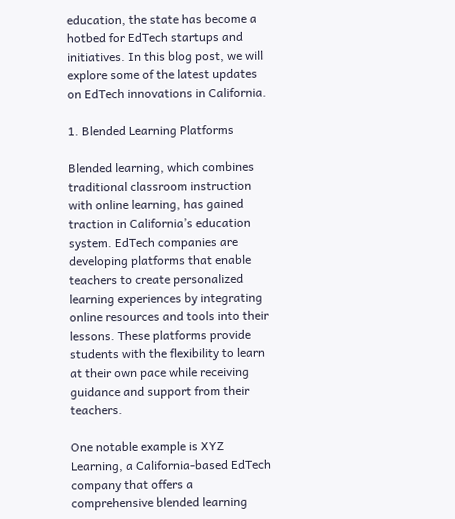education, the state has become a hotbed for EdTech startups and initiatives. In this blog post, we will explore some of the latest updates on EdTech innovations in California.

1. Blended Learning Platforms

Blended learning, which combines traditional classroom instruction with online learning, has gained traction in California’s education system. EdTech companies are developing platforms that enable teachers to create personalized learning experiences by integrating online resources and tools into their lessons. These platforms provide students with the flexibility to learn at their own pace while receiving guidance and support from their teachers.

One notable example is XYZ Learning, a California-based EdTech company that offers a comprehensive blended learning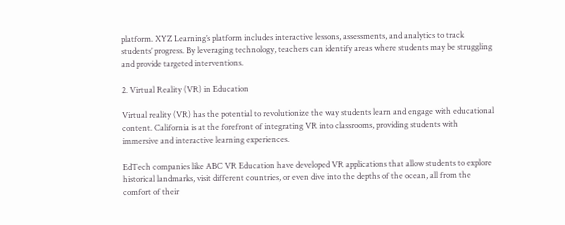platform. XYZ Learning’s platform includes interactive lessons, assessments, and analytics to track students’ progress. By leveraging technology, teachers can identify areas where students may be struggling and provide targeted interventions.

2. Virtual Reality (VR) in Education

Virtual reality (VR) has the potential to revolutionize the way students learn and engage with educational content. California is at the forefront of integrating VR into classrooms, providing students with immersive and interactive learning experiences.

EdTech companies like ABC VR Education have developed VR applications that allow students to explore historical landmarks, visit different countries, or even dive into the depths of the ocean, all from the comfort of their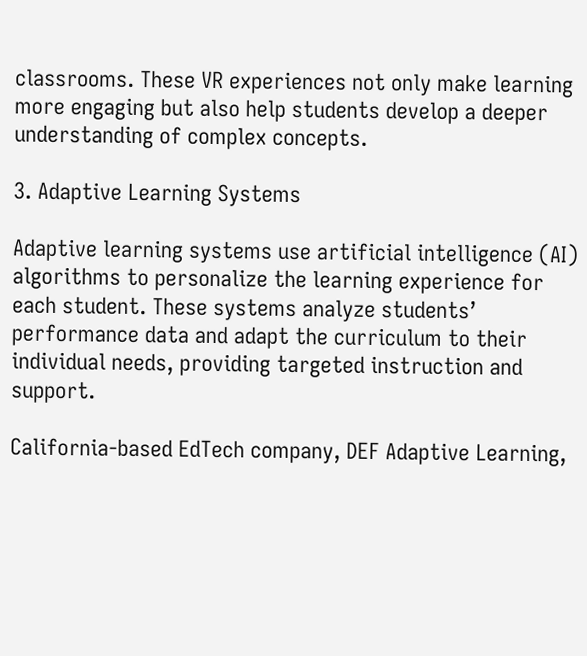classrooms. These VR experiences not only make learning more engaging but also help students develop a deeper understanding of complex concepts.

3. Adaptive Learning Systems

Adaptive learning systems use artificial intelligence (AI) algorithms to personalize the learning experience for each student. These systems analyze students’ performance data and adapt the curriculum to their individual needs, providing targeted instruction and support.

California-based EdTech company, DEF Adaptive Learning,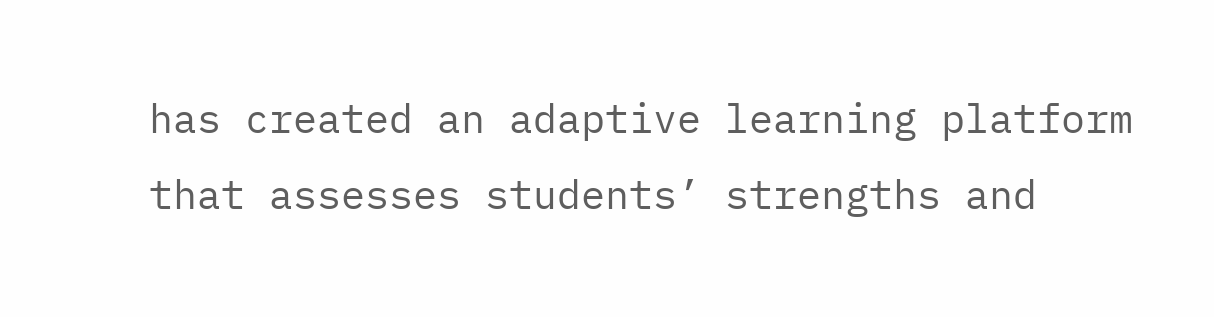has created an adaptive learning platform that assesses students’ strengths and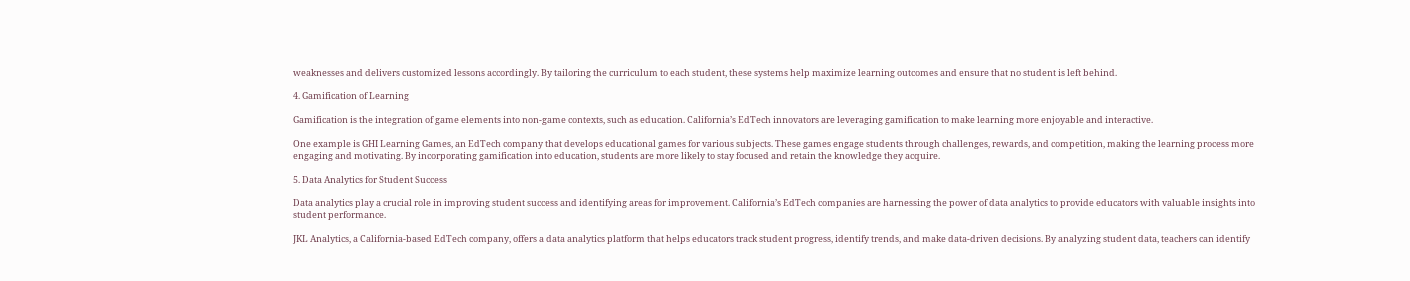weaknesses and delivers customized lessons accordingly. By tailoring the curriculum to each student, these systems help maximize learning outcomes and ensure that no student is left behind.

4. Gamification of Learning

Gamification is the integration of game elements into non-game contexts, such as education. California’s EdTech innovators are leveraging gamification to make learning more enjoyable and interactive.

One example is GHI Learning Games, an EdTech company that develops educational games for various subjects. These games engage students through challenges, rewards, and competition, making the learning process more engaging and motivating. By incorporating gamification into education, students are more likely to stay focused and retain the knowledge they acquire.

5. Data Analytics for Student Success

Data analytics play a crucial role in improving student success and identifying areas for improvement. California’s EdTech companies are harnessing the power of data analytics to provide educators with valuable insights into student performance.

JKL Analytics, a California-based EdTech company, offers a data analytics platform that helps educators track student progress, identify trends, and make data-driven decisions. By analyzing student data, teachers can identify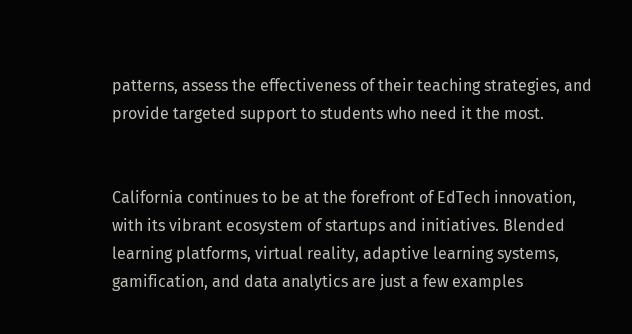patterns, assess the effectiveness of their teaching strategies, and provide targeted support to students who need it the most.


California continues to be at the forefront of EdTech innovation, with its vibrant ecosystem of startups and initiatives. Blended learning platforms, virtual reality, adaptive learning systems, gamification, and data analytics are just a few examples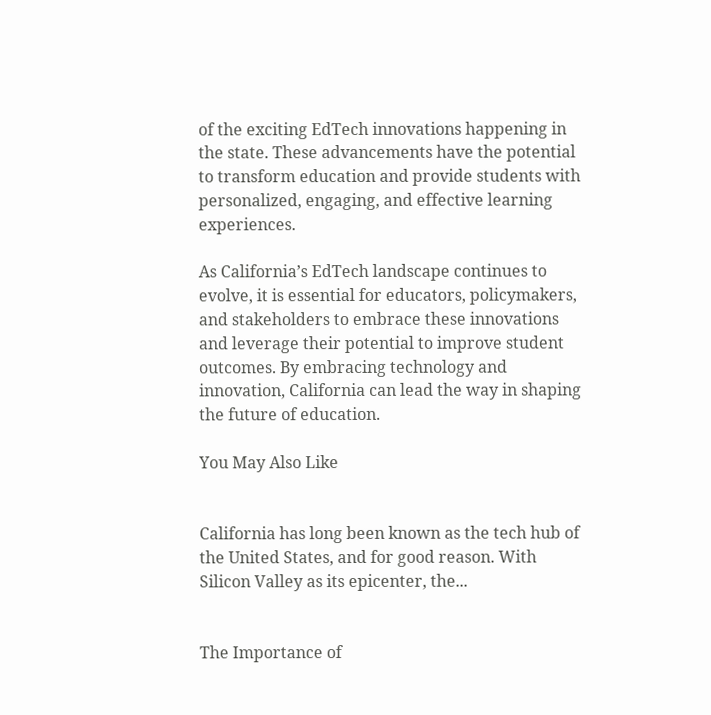of the exciting EdTech innovations happening in the state. These advancements have the potential to transform education and provide students with personalized, engaging, and effective learning experiences.

As California’s EdTech landscape continues to evolve, it is essential for educators, policymakers, and stakeholders to embrace these innovations and leverage their potential to improve student outcomes. By embracing technology and innovation, California can lead the way in shaping the future of education.

You May Also Like


California has long been known as the tech hub of the United States, and for good reason. With Silicon Valley as its epicenter, the...


The Importance of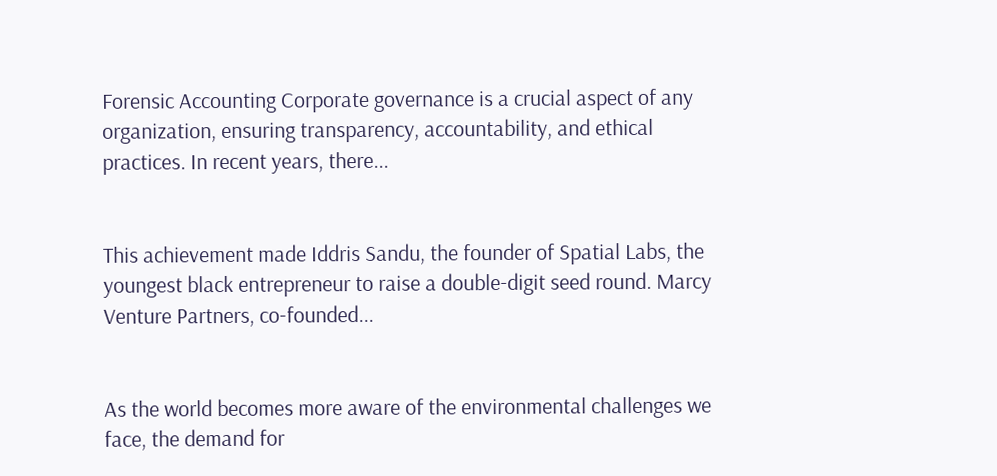Forensic Accounting Corporate governance is a crucial aspect of any organization, ensuring transparency, accountability, and ethical practices. In recent years, there...


This achievement made Iddris Sandu, the founder of Spatial Labs, the youngest black entrepreneur to raise a double-digit seed round. Marcy Venture Partners, co-founded...


As the world becomes more aware of the environmental challenges we face, the demand for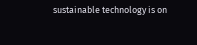sustainable technology is on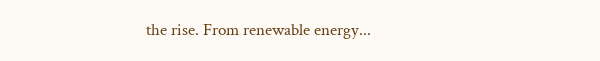the rise. From renewable energy...